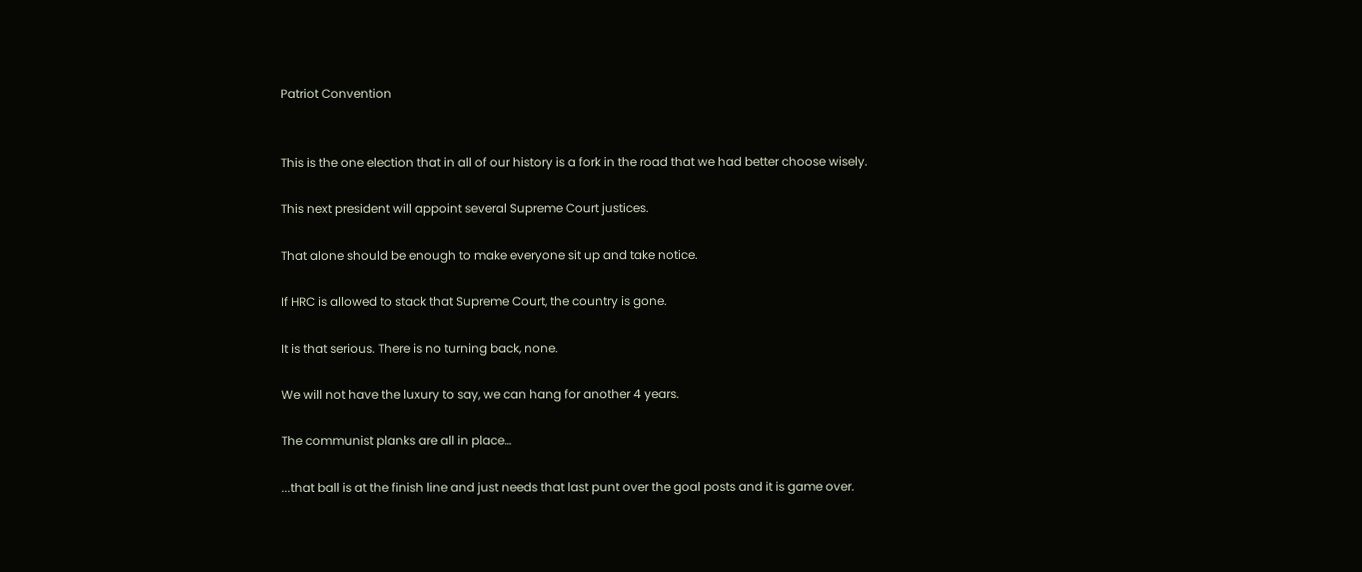Patriot Convention


This is the one election that in all of our history is a fork in the road that we had better choose wisely.

This next president will appoint several Supreme Court justices.

That alone should be enough to make everyone sit up and take notice.

If HRC is allowed to stack that Supreme Court, the country is gone.

It is that serious. There is no turning back, none.

We will not have the luxury to say, we can hang for another 4 years.

The communist planks are all in place…

...that ball is at the finish line and just needs that last punt over the goal posts and it is game over.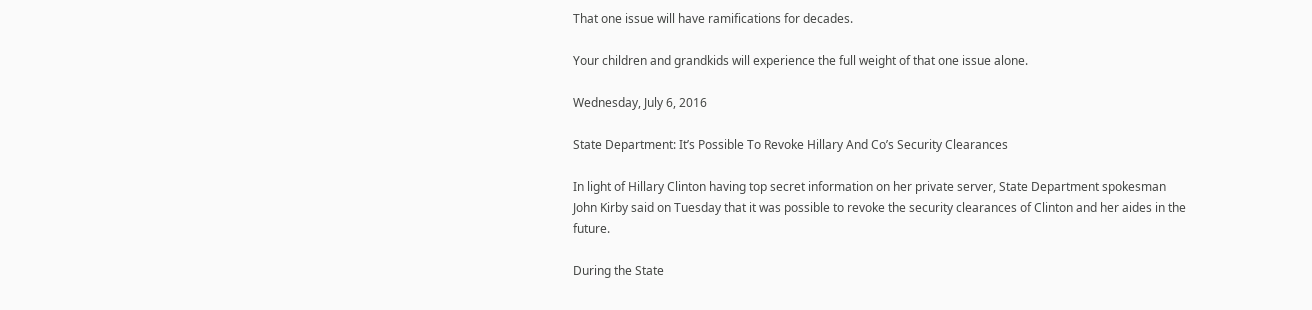That one issue will have ramifications for decades.

Your children and grandkids will experience the full weight of that one issue alone.

Wednesday, July 6, 2016

State Department: It’s Possible To Revoke Hillary And Co’s Security Clearances

In light of Hillary Clinton having top secret information on her private server, State Department spokesman John Kirby said on Tuesday that it was possible to revoke the security clearances of Clinton and her aides in the future.

During the State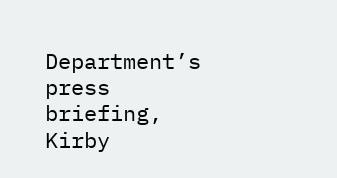Department’s press briefing, Kirby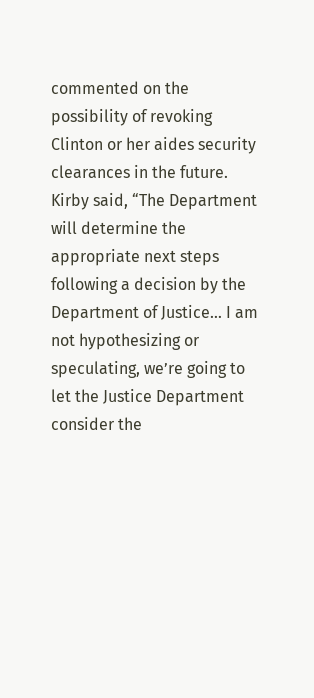commented on the possibility of revoking Clinton or her aides security clearances in the future. Kirby said, “The Department will determine the appropriate next steps following a decision by the Department of Justice… I am not hypothesizing or speculating, we’re going to let the Justice Department consider the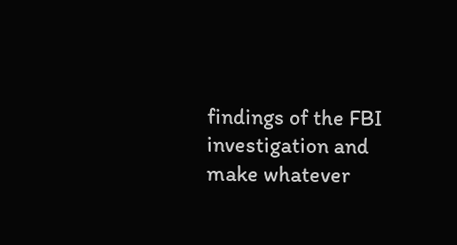findings of the FBI investigation and make whatever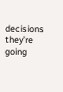decisions they’re going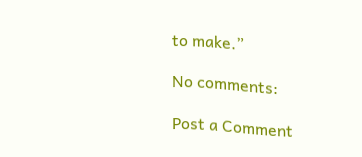to make.”

No comments:

Post a Comment